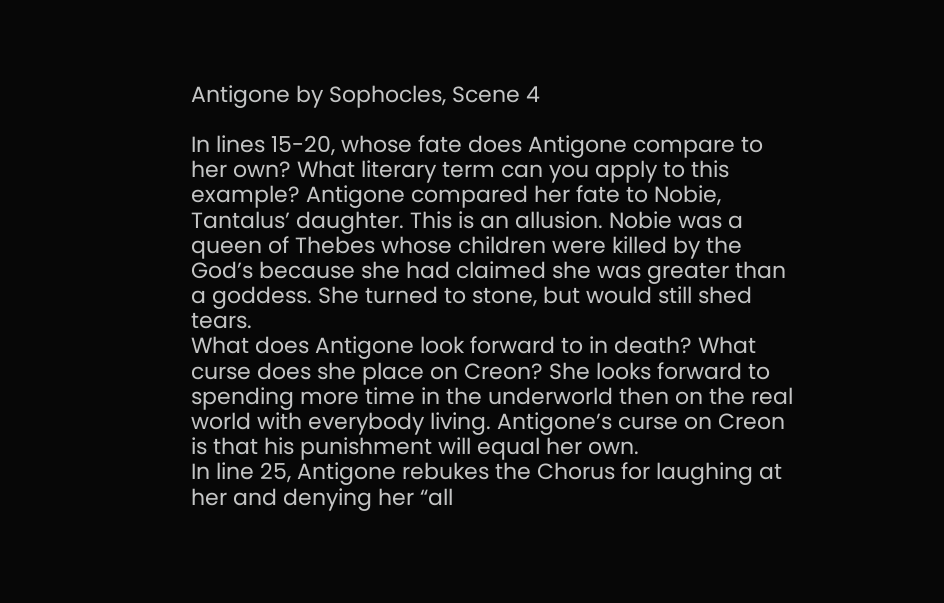Antigone by Sophocles, Scene 4

In lines 15-20, whose fate does Antigone compare to her own? What literary term can you apply to this example? Antigone compared her fate to Nobie, Tantalus’ daughter. This is an allusion. Nobie was a queen of Thebes whose children were killed by the God’s because she had claimed she was greater than a goddess. She turned to stone, but would still shed tears.
What does Antigone look forward to in death? What curse does she place on Creon? She looks forward to spending more time in the underworld then on the real world with everybody living. Antigone’s curse on Creon is that his punishment will equal her own.
In line 25, Antigone rebukes the Chorus for laughing at her and denying her “all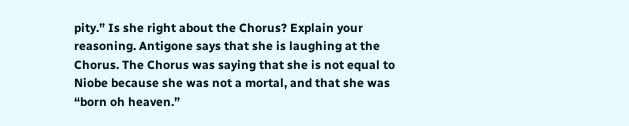pity.” Is she right about the Chorus? Explain your reasoning. Antigone says that she is laughing at the Chorus. The Chorus was saying that she is not equal to Niobe because she was not a mortal, and that she was “born oh heaven.”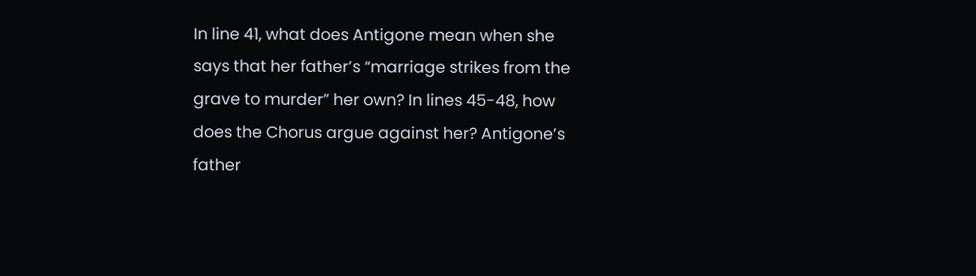In line 41, what does Antigone mean when she says that her father’s “marriage strikes from the grave to murder” her own? In lines 45-48, how does the Chorus argue against her? Antigone’s father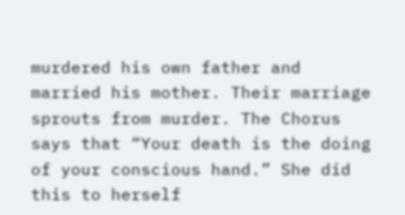murdered his own father and married his mother. Their marriage sprouts from murder. The Chorus says that “Your death is the doing of your conscious hand.” She did this to herself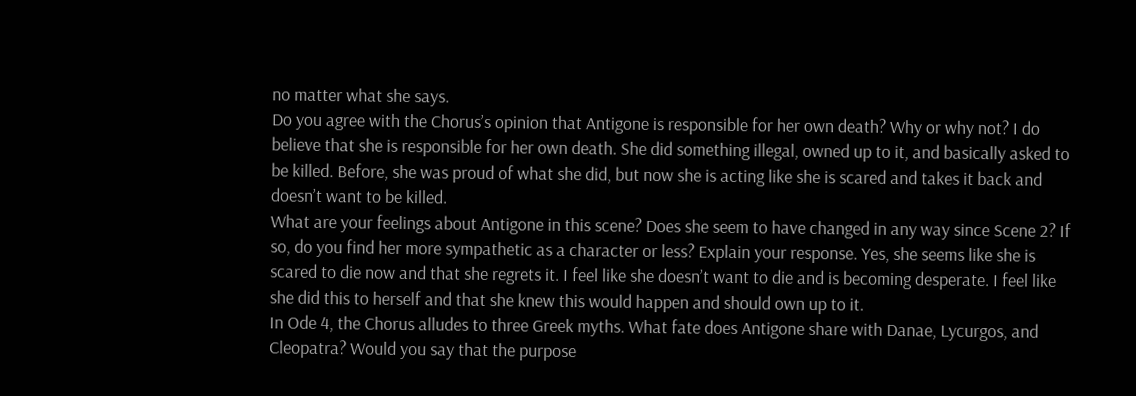no matter what she says.
Do you agree with the Chorus’s opinion that Antigone is responsible for her own death? Why or why not? I do believe that she is responsible for her own death. She did something illegal, owned up to it, and basically asked to be killed. Before, she was proud of what she did, but now she is acting like she is scared and takes it back and doesn’t want to be killed.
What are your feelings about Antigone in this scene? Does she seem to have changed in any way since Scene 2? If so, do you find her more sympathetic as a character or less? Explain your response. Yes, she seems like she is scared to die now and that she regrets it. I feel like she doesn’t want to die and is becoming desperate. I feel like she did this to herself and that she knew this would happen and should own up to it.
In Ode 4, the Chorus alludes to three Greek myths. What fate does Antigone share with Danae, Lycurgos, and Cleopatra? Would you say that the purpose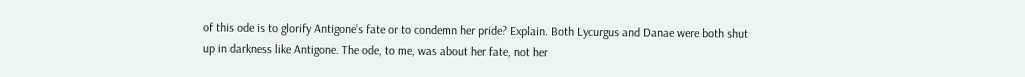of this ode is to glorify Antigone’s fate or to condemn her pride? Explain. Both Lycurgus and Danae were both shut up in darkness like Antigone. The ode, to me, was about her fate, not her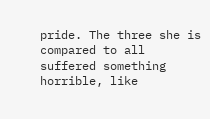pride. The three she is compared to all suffered something horrible, like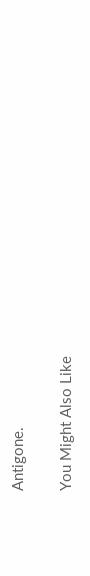Antigone.

You Might Also Like